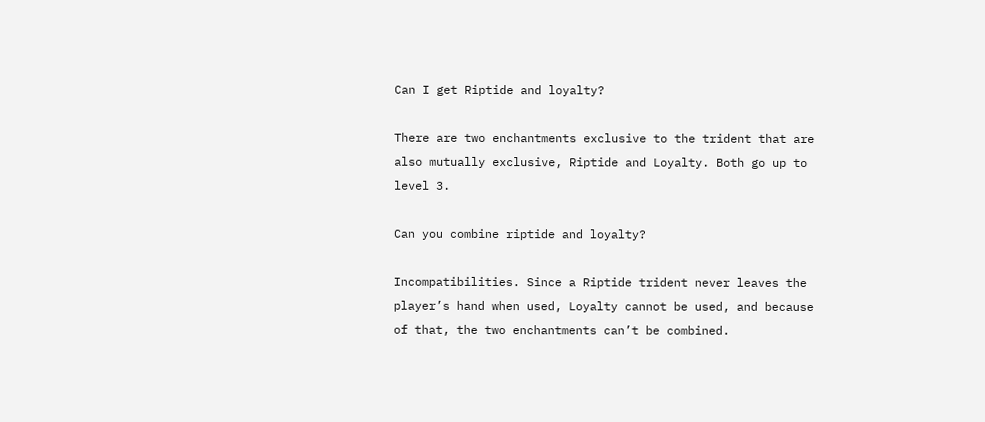Can I get Riptide and loyalty?

There are two enchantments exclusive to the trident that are also mutually exclusive, Riptide and Loyalty. Both go up to level 3.

Can you combine riptide and loyalty?

Incompatibilities. Since a Riptide trident never leaves the player’s hand when used, Loyalty cannot be used, and because of that, the two enchantments can’t be combined.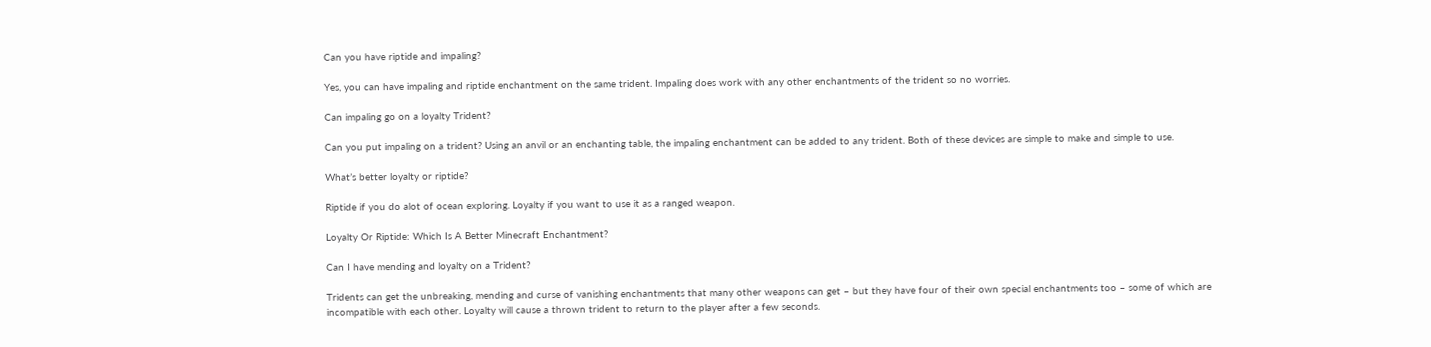Can you have riptide and impaling?

Yes, you can have impaling and riptide enchantment on the same trident. Impaling does work with any other enchantments of the trident so no worries.

Can impaling go on a loyalty Trident?

Can you put impaling on a trident? Using an anvil or an enchanting table, the impaling enchantment can be added to any trident. Both of these devices are simple to make and simple to use.

What’s better loyalty or riptide?

Riptide if you do alot of ocean exploring. Loyalty if you want to use it as a ranged weapon.

Loyalty Or Riptide: Which Is A Better Minecraft Enchantment?

Can I have mending and loyalty on a Trident?

Tridents can get the unbreaking, mending and curse of vanishing enchantments that many other weapons can get – but they have four of their own special enchantments too – some of which are incompatible with each other. Loyalty will cause a thrown trident to return to the player after a few seconds.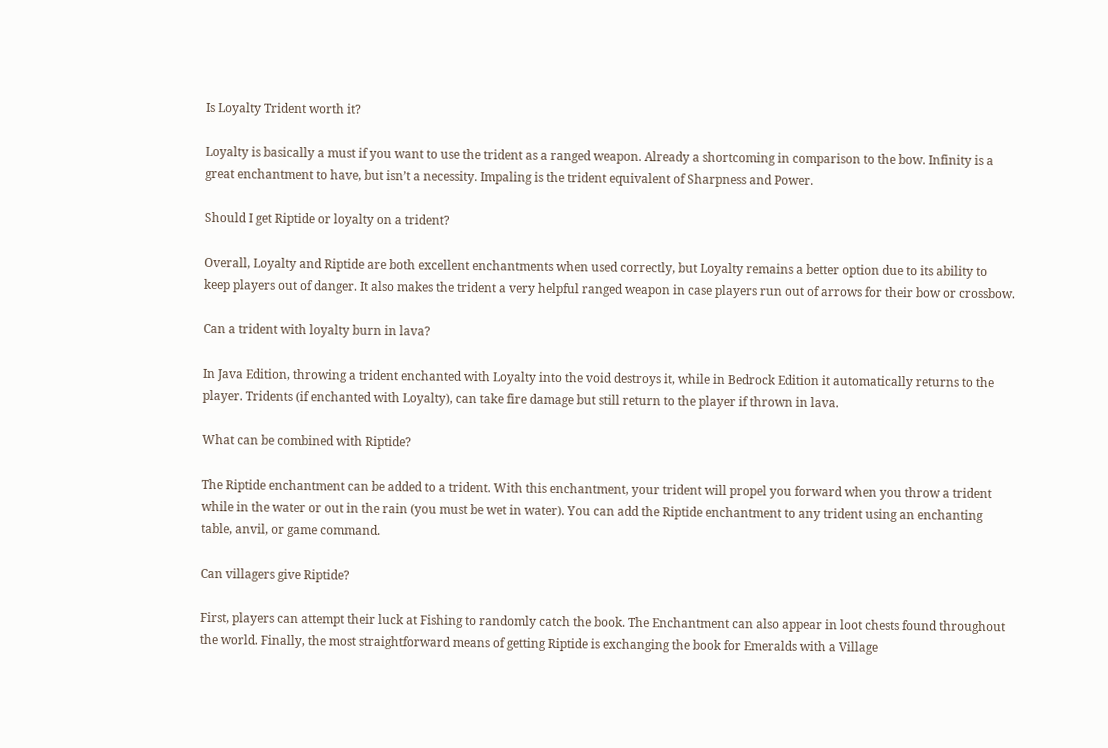Is Loyalty Trident worth it?

Loyalty is basically a must if you want to use the trident as a ranged weapon. Already a shortcoming in comparison to the bow. Infinity is a great enchantment to have, but isn’t a necessity. Impaling is the trident equivalent of Sharpness and Power.

Should I get Riptide or loyalty on a trident?

Overall, Loyalty and Riptide are both excellent enchantments when used correctly, but Loyalty remains a better option due to its ability to keep players out of danger. It also makes the trident a very helpful ranged weapon in case players run out of arrows for their bow or crossbow.

Can a trident with loyalty burn in lava?

In Java Edition, throwing a trident enchanted with Loyalty into the void destroys it, while in Bedrock Edition it automatically returns to the player. Tridents (if enchanted with Loyalty), can take fire damage but still return to the player if thrown in lava.

What can be combined with Riptide?

The Riptide enchantment can be added to a trident. With this enchantment, your trident will propel you forward when you throw a trident while in the water or out in the rain (you must be wet in water). You can add the Riptide enchantment to any trident using an enchanting table, anvil, or game command.

Can villagers give Riptide?

First, players can attempt their luck at Fishing to randomly catch the book. The Enchantment can also appear in loot chests found throughout the world. Finally, the most straightforward means of getting Riptide is exchanging the book for Emeralds with a Village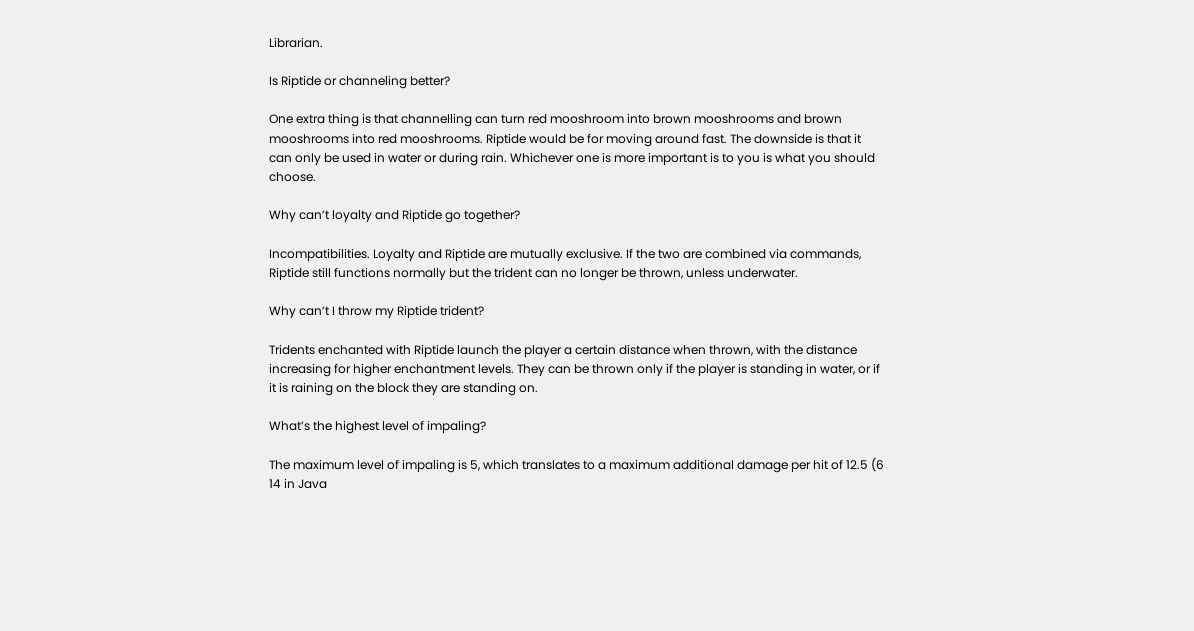Librarian.

Is Riptide or channeling better?

One extra thing is that channelling can turn red mooshroom into brown mooshrooms and brown mooshrooms into red mooshrooms. Riptide would be for moving around fast. The downside is that it can only be used in water or during rain. Whichever one is more important is to you is what you should choose.

Why can’t loyalty and Riptide go together?

Incompatibilities. Loyalty and Riptide are mutually exclusive. If the two are combined via commands, Riptide still functions normally but the trident can no longer be thrown, unless underwater.

Why can’t I throw my Riptide trident?

Tridents enchanted with Riptide launch the player a certain distance when thrown, with the distance increasing for higher enchantment levels. They can be thrown only if the player is standing in water, or if it is raining on the block they are standing on.

What’s the highest level of impaling?

The maximum level of impaling is 5, which translates to a maximum additional damage per hit of 12.5 (6 14 in Java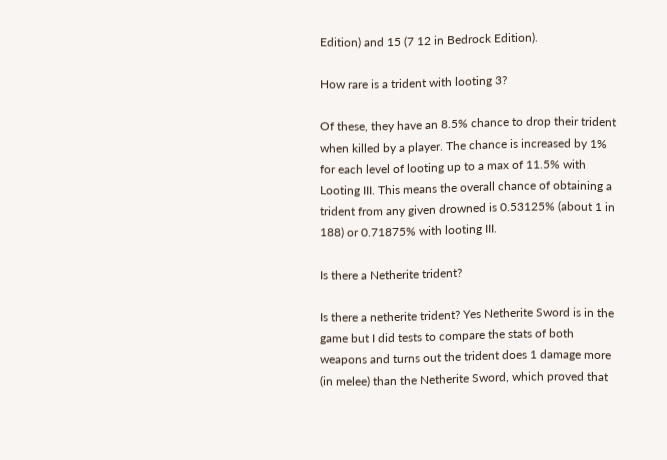Edition) and 15 (7 12 in Bedrock Edition).

How rare is a trident with looting 3?

Of these, they have an 8.5% chance to drop their trident when killed by a player. The chance is increased by 1% for each level of looting up to a max of 11.5% with Looting III. This means the overall chance of obtaining a trident from any given drowned is 0.53125% (about 1 in 188) or 0.71875% with looting III.

Is there a Netherite trident?

Is there a netherite trident? Yes Netherite Sword is in the game but I did tests to compare the stats of both weapons and turns out the trident does 1 damage more (in melee) than the Netherite Sword, which proved that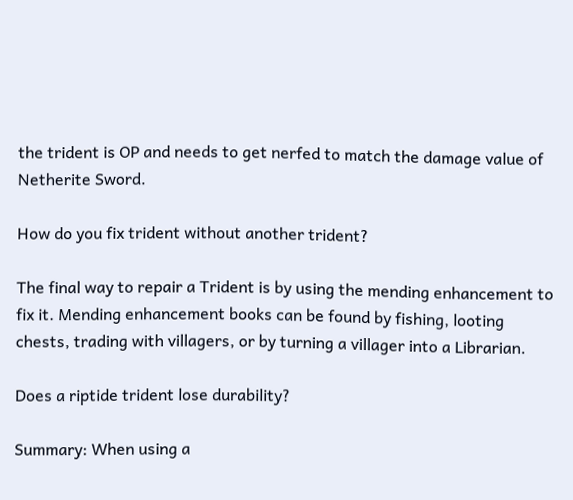the trident is OP and needs to get nerfed to match the damage value of Netherite Sword.

How do you fix trident without another trident?

The final way to repair a Trident is by using the mending enhancement to fix it. Mending enhancement books can be found by fishing, looting chests, trading with villagers, or by turning a villager into a Librarian.

Does a riptide trident lose durability?

Summary: When using a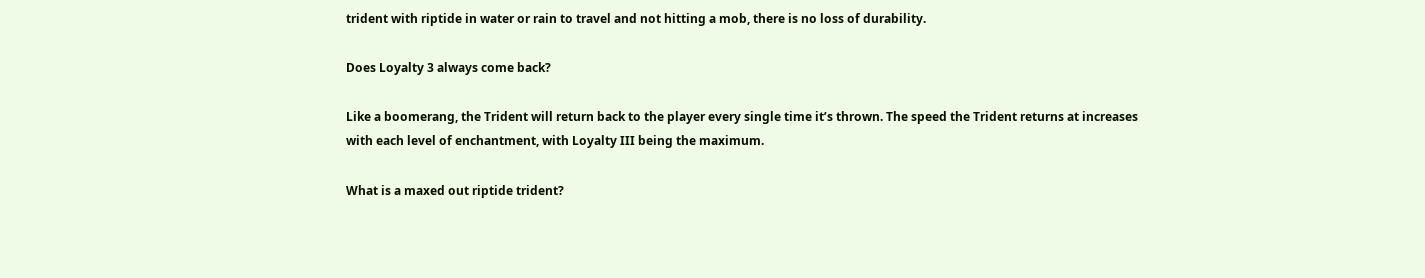trident with riptide in water or rain to travel and not hitting a mob, there is no loss of durability.

Does Loyalty 3 always come back?

Like a boomerang, the Trident will return back to the player every single time it’s thrown. The speed the Trident returns at increases with each level of enchantment, with Loyalty III being the maximum.

What is a maxed out riptide trident?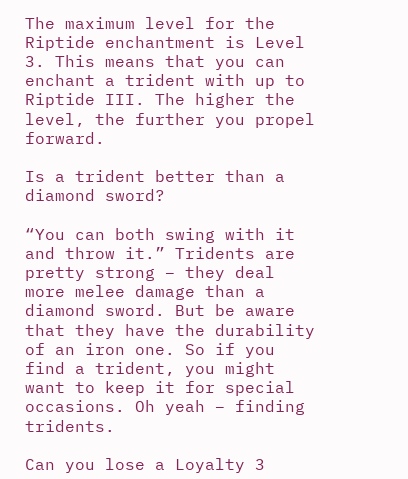The maximum level for the Riptide enchantment is Level 3. This means that you can enchant a trident with up to Riptide III. The higher the level, the further you propel forward.

Is a trident better than a diamond sword?

“You can both swing with it and throw it.” Tridents are pretty strong – they deal more melee damage than a diamond sword. But be aware that they have the durability of an iron one. So if you find a trident, you might want to keep it for special occasions. Oh yeah – finding tridents.

Can you lose a Loyalty 3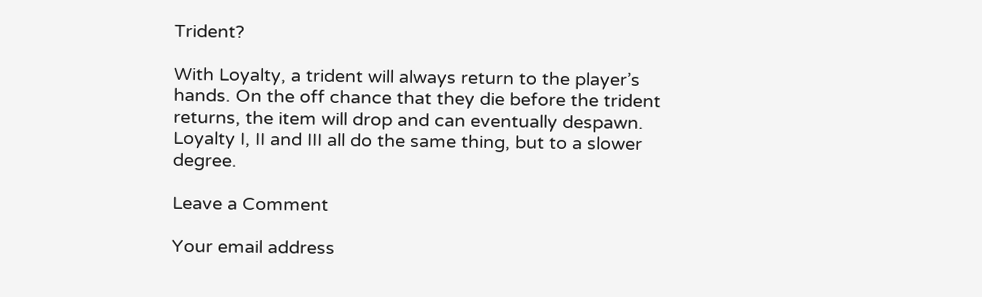Trident?

With Loyalty, a trident will always return to the player’s hands. On the off chance that they die before the trident returns, the item will drop and can eventually despawn. Loyalty I, II and III all do the same thing, but to a slower degree.

Leave a Comment

Your email address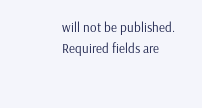will not be published. Required fields are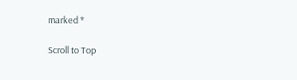marked *

Scroll to Top